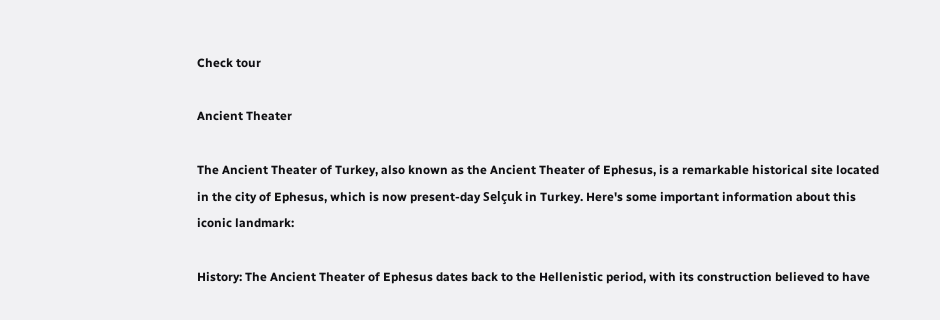Check tour

Ancient Theater

The Ancient Theater of Turkey, also known as the Ancient Theater of Ephesus, is a remarkable historical site located in the city of Ephesus, which is now present-day Selçuk in Turkey. Here's some important information about this iconic landmark:

History: The Ancient Theater of Ephesus dates back to the Hellenistic period, with its construction believed to have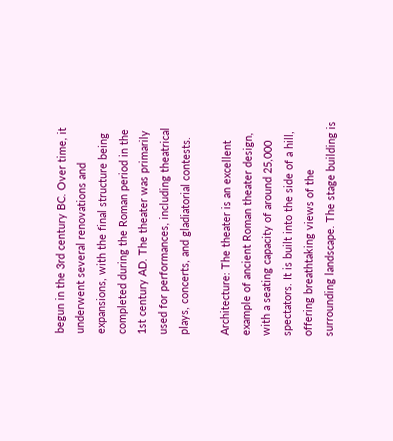begun in the 3rd century BC. Over time, it underwent several renovations and expansions, with the final structure being completed during the Roman period in the 1st century AD. The theater was primarily used for performances, including theatrical plays, concerts, and gladiatorial contests.

Architecture: The theater is an excellent example of ancient Roman theater design, with a seating capacity of around 25,000 spectators. It is built into the side of a hill, offering breathtaking views of the surrounding landscape. The stage building is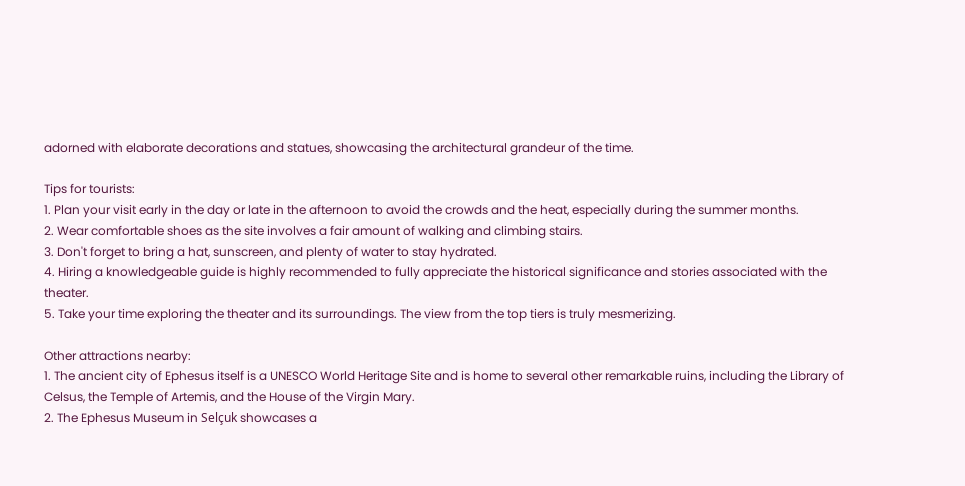adorned with elaborate decorations and statues, showcasing the architectural grandeur of the time.

Tips for tourists:
1. Plan your visit early in the day or late in the afternoon to avoid the crowds and the heat, especially during the summer months.
2. Wear comfortable shoes as the site involves a fair amount of walking and climbing stairs.
3. Don't forget to bring a hat, sunscreen, and plenty of water to stay hydrated.
4. Hiring a knowledgeable guide is highly recommended to fully appreciate the historical significance and stories associated with the theater.
5. Take your time exploring the theater and its surroundings. The view from the top tiers is truly mesmerizing.

Other attractions nearby:
1. The ancient city of Ephesus itself is a UNESCO World Heritage Site and is home to several other remarkable ruins, including the Library of Celsus, the Temple of Artemis, and the House of the Virgin Mary.
2. The Ephesus Museum in Selçuk showcases a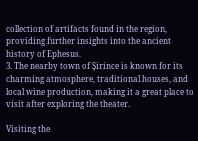collection of artifacts found in the region, providing further insights into the ancient history of Ephesus.
3. The nearby town of Şirince is known for its charming atmosphere, traditional houses, and local wine production, making it a great place to visit after exploring the theater.

Visiting the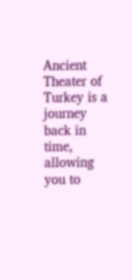Ancient Theater of Turkey is a journey back in time, allowing you to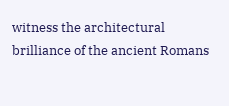witness the architectural brilliance of the ancient Romans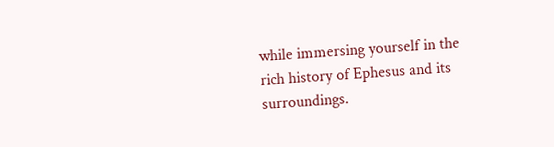while immersing yourself in the rich history of Ephesus and its surroundings.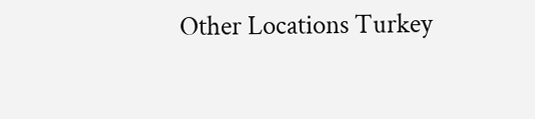Other Locations Turkey